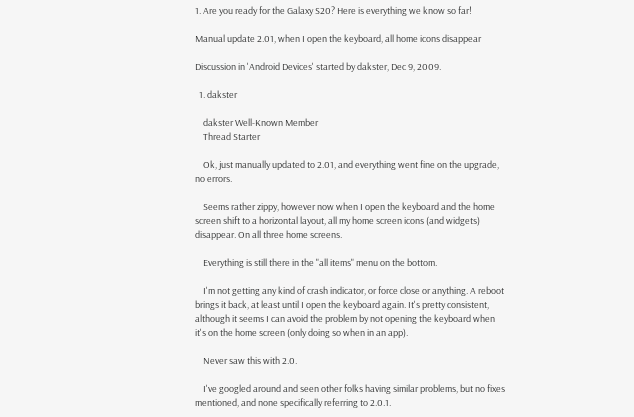1. Are you ready for the Galaxy S20? Here is everything we know so far!

Manual update 2.01, when I open the keyboard, all home icons disappear

Discussion in 'Android Devices' started by dakster, Dec 9, 2009.

  1. dakster

    dakster Well-Known Member
    Thread Starter

    Ok, just manually updated to 2.01, and everything went fine on the upgrade, no errors.

    Seems rather zippy, however now when I open the keyboard and the home screen shift to a horizontal layout, all my home screen icons (and widgets) disappear. On all three home screens.

    Everything is still there in the "all items" menu on the bottom.

    I'm not getting any kind of crash indicator, or force close or anything. A reboot brings it back, at least until I open the keyboard again. It's pretty consistent, although it seems I can avoid the problem by not opening the keyboard when it's on the home screen (only doing so when in an app).

    Never saw this with 2.0.

    I've googled around and seen other folks having similar problems, but no fixes mentioned, and none specifically referring to 2.0.1.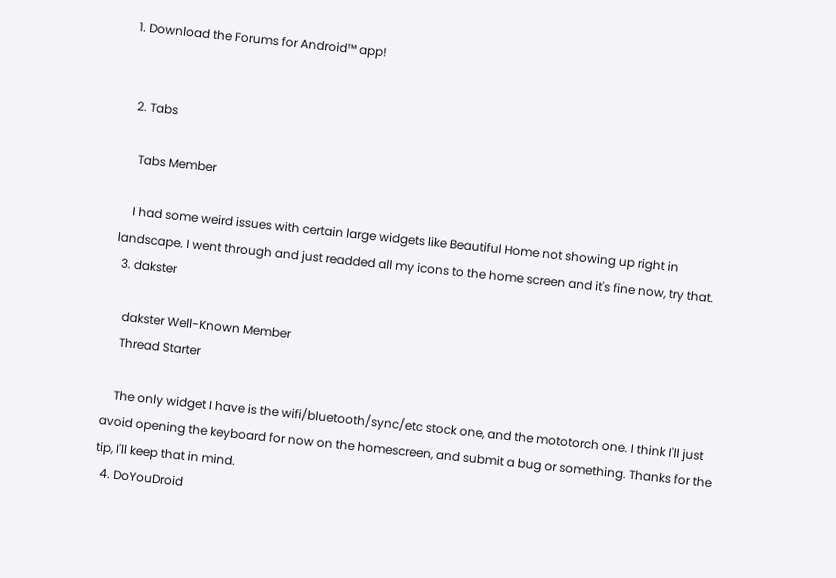1. Download the Forums for Android™ app!


  2. Tabs

    Tabs Member

    I had some weird issues with certain large widgets like Beautiful Home not showing up right in landscape. I went through and just readded all my icons to the home screen and it's fine now, try that.
  3. dakster

    dakster Well-Known Member
    Thread Starter

    The only widget I have is the wifi/bluetooth/sync/etc stock one, and the mototorch one. I think I'll just avoid opening the keyboard for now on the homescreen, and submit a bug or something. Thanks for the tip, I'll keep that in mind.
  4. DoYouDroid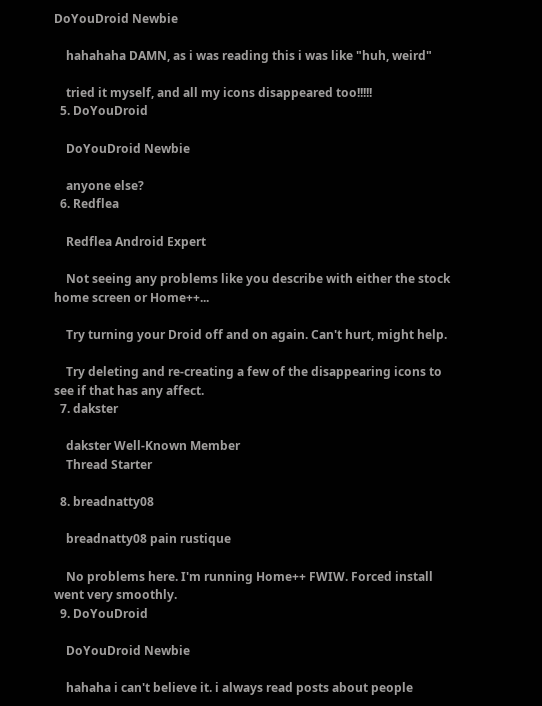DoYouDroid Newbie

    hahahaha DAMN, as i was reading this i was like "huh, weird"

    tried it myself, and all my icons disappeared too!!!!!
  5. DoYouDroid

    DoYouDroid Newbie

    anyone else?
  6. Redflea

    Redflea Android Expert

    Not seeing any problems like you describe with either the stock home screen or Home++...

    Try turning your Droid off and on again. Can't hurt, might help.

    Try deleting and re-creating a few of the disappearing icons to see if that has any affect.
  7. dakster

    dakster Well-Known Member
    Thread Starter

  8. breadnatty08

    breadnatty08 pain rustique

    No problems here. I'm running Home++ FWIW. Forced install went very smoothly.
  9. DoYouDroid

    DoYouDroid Newbie

    hahaha i can't believe it. i always read posts about people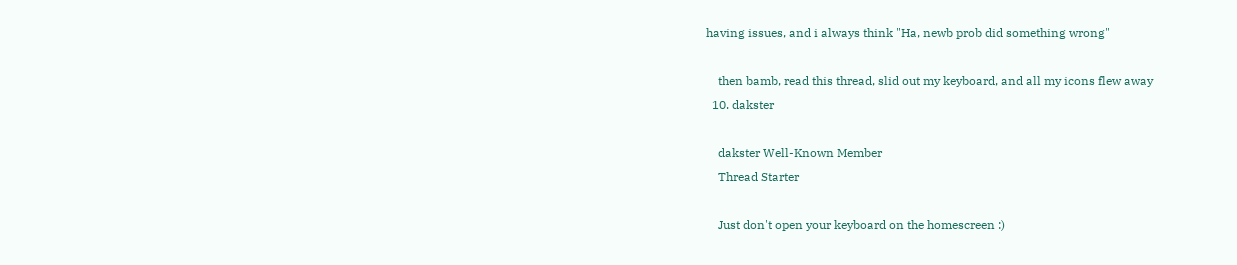having issues, and i always think "Ha, newb prob did something wrong"

    then bamb, read this thread, slid out my keyboard, and all my icons flew away
  10. dakster

    dakster Well-Known Member
    Thread Starter

    Just don't open your keyboard on the homescreen :)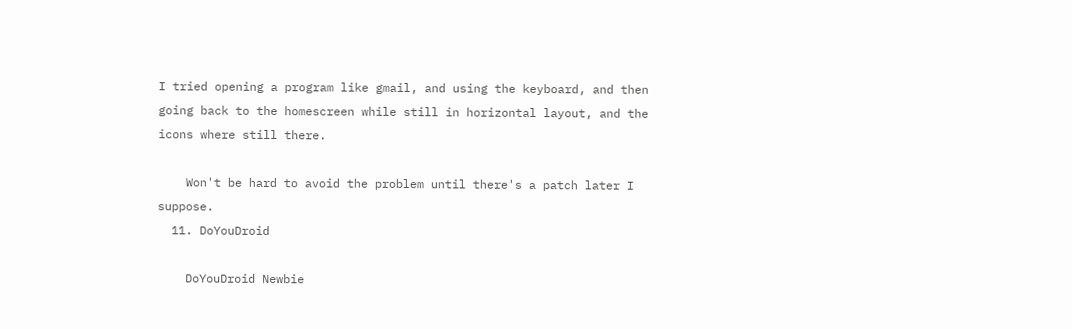I tried opening a program like gmail, and using the keyboard, and then going back to the homescreen while still in horizontal layout, and the icons where still there.

    Won't be hard to avoid the problem until there's a patch later I suppose.
  11. DoYouDroid

    DoYouDroid Newbie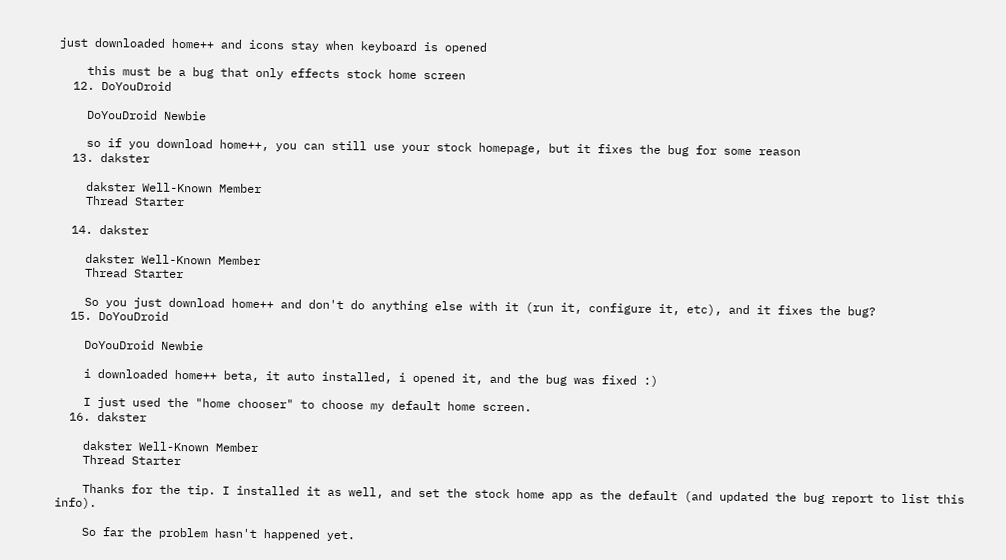just downloaded home++ and icons stay when keyboard is opened

    this must be a bug that only effects stock home screen
  12. DoYouDroid

    DoYouDroid Newbie

    so if you download home++, you can still use your stock homepage, but it fixes the bug for some reason
  13. dakster

    dakster Well-Known Member
    Thread Starter

  14. dakster

    dakster Well-Known Member
    Thread Starter

    So you just download home++ and don't do anything else with it (run it, configure it, etc), and it fixes the bug?
  15. DoYouDroid

    DoYouDroid Newbie

    i downloaded home++ beta, it auto installed, i opened it, and the bug was fixed :)

    I just used the "home chooser" to choose my default home screen.
  16. dakster

    dakster Well-Known Member
    Thread Starter

    Thanks for the tip. I installed it as well, and set the stock home app as the default (and updated the bug report to list this info).

    So far the problem hasn't happened yet.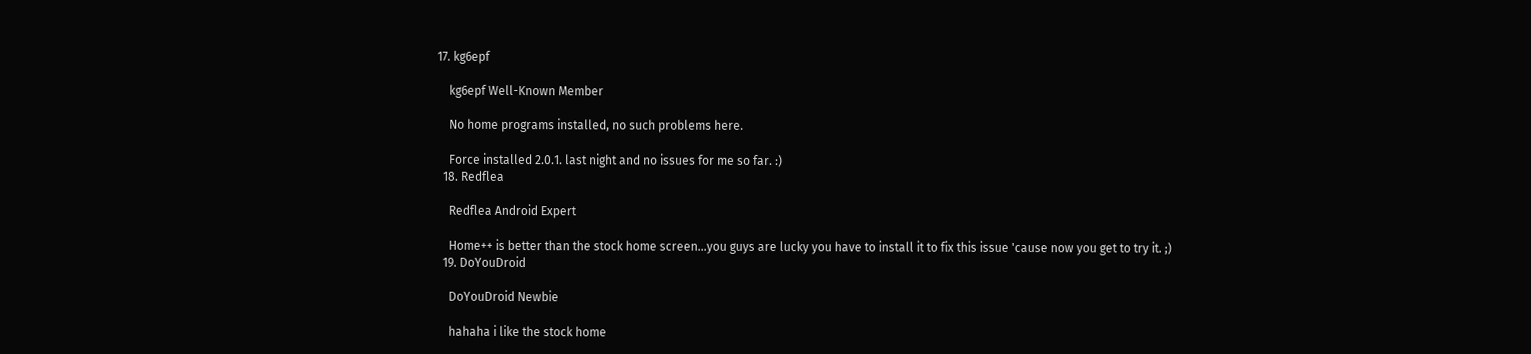17. kg6epf

    kg6epf Well-Known Member

    No home programs installed, no such problems here.

    Force installed 2.0.1. last night and no issues for me so far. :)
  18. Redflea

    Redflea Android Expert

    Home++ is better than the stock home screen...you guys are lucky you have to install it to fix this issue 'cause now you get to try it. ;)
  19. DoYouDroid

    DoYouDroid Newbie

    hahaha i like the stock home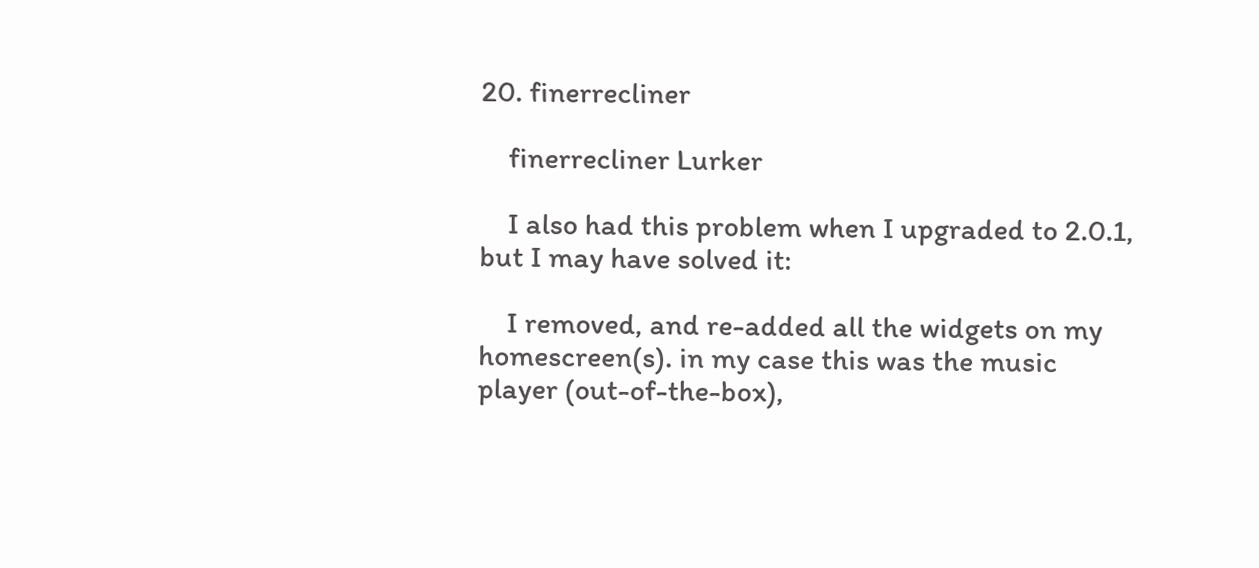20. finerrecliner

    finerrecliner Lurker

    I also had this problem when I upgraded to 2.0.1, but I may have solved it:

    I removed, and re-added all the widgets on my homescreen(s). in my case this was the music player (out-of-the-box),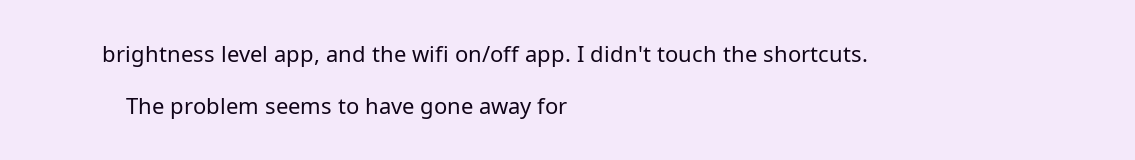brightness level app, and the wifi on/off app. I didn't touch the shortcuts.

    The problem seems to have gone away for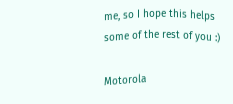me, so I hope this helps some of the rest of you :)

Motorola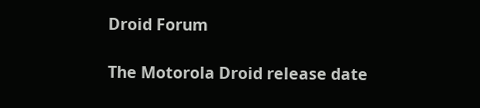Droid Forum

The Motorola Droid release date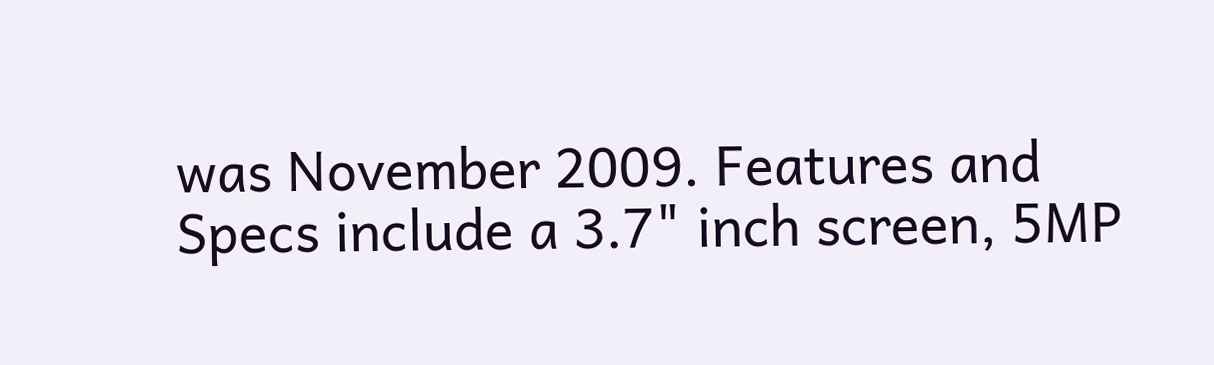was November 2009. Features and Specs include a 3.7" inch screen, 5MP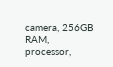camera, 256GB RAM, processor,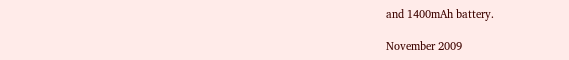and 1400mAh battery.

November 2009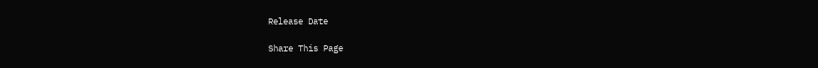Release Date

Share This Page